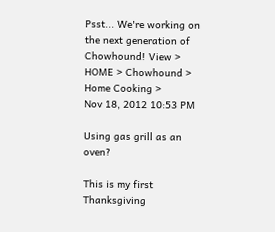Psst... We're working on the next generation of Chowhound! View >
HOME > Chowhound > Home Cooking >
Nov 18, 2012 10:53 PM

Using gas grill as an oven?

This is my first Thanksgiving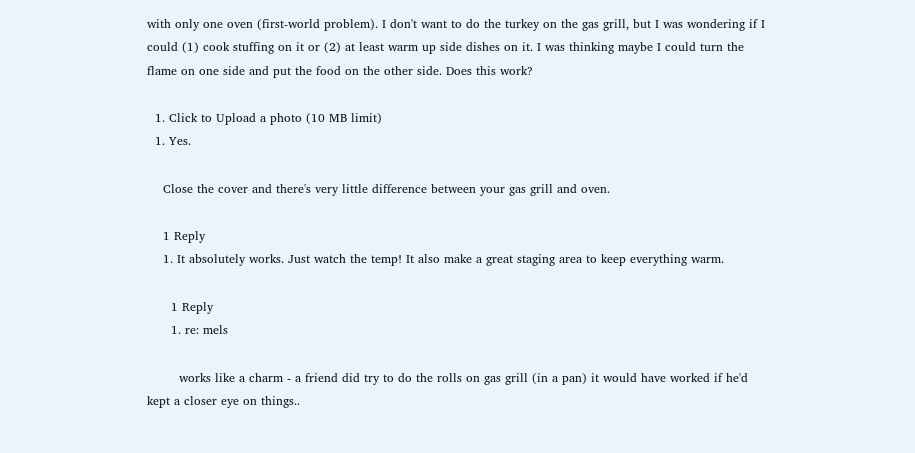with only one oven (first-world problem). I don't want to do the turkey on the gas grill, but I was wondering if I could (1) cook stuffing on it or (2) at least warm up side dishes on it. I was thinking maybe I could turn the flame on one side and put the food on the other side. Does this work?

  1. Click to Upload a photo (10 MB limit)
  1. Yes.

    Close the cover and there's very little difference between your gas grill and oven.

    1 Reply
    1. It absolutely works. Just watch the temp! It also make a great staging area to keep everything warm.

      1 Reply
      1. re: mels

        works like a charm - a friend did try to do the rolls on gas grill (in a pan) it would have worked if he'd kept a closer eye on things..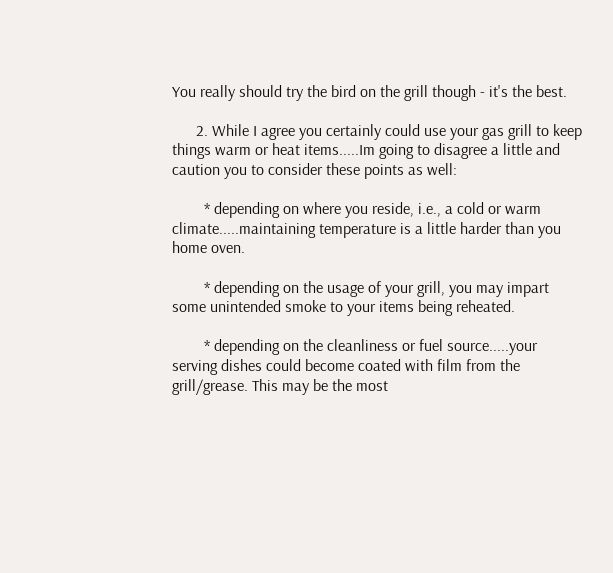You really should try the bird on the grill though - it's the best.

      2. While I agree you certainly could use your gas grill to keep things warm or heat items.....Im going to disagree a little and caution you to consider these points as well:

        * depending on where you reside, i.e., a cold or warm climate.....maintaining temperature is a little harder than you home oven.

        * depending on the usage of your grill, you may impart some unintended smoke to your items being reheated.

        * depending on the cleanliness or fuel source.....your serving dishes could become coated with film from the grill/grease. This may be the most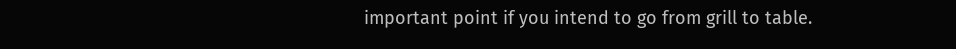important point if you intend to go from grill to table.